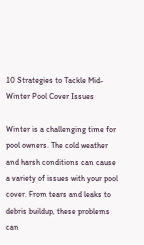10 Strategies to Tackle Mid-Winter Pool Cover Issues

Winter is a challenging time for pool owners. The cold weather and harsh conditions can cause a variety of issues with your pool cover. From tears and leaks to debris buildup, these problems can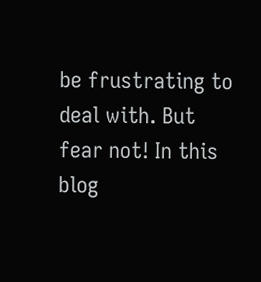be frustrating to deal with. But fear not! In this blog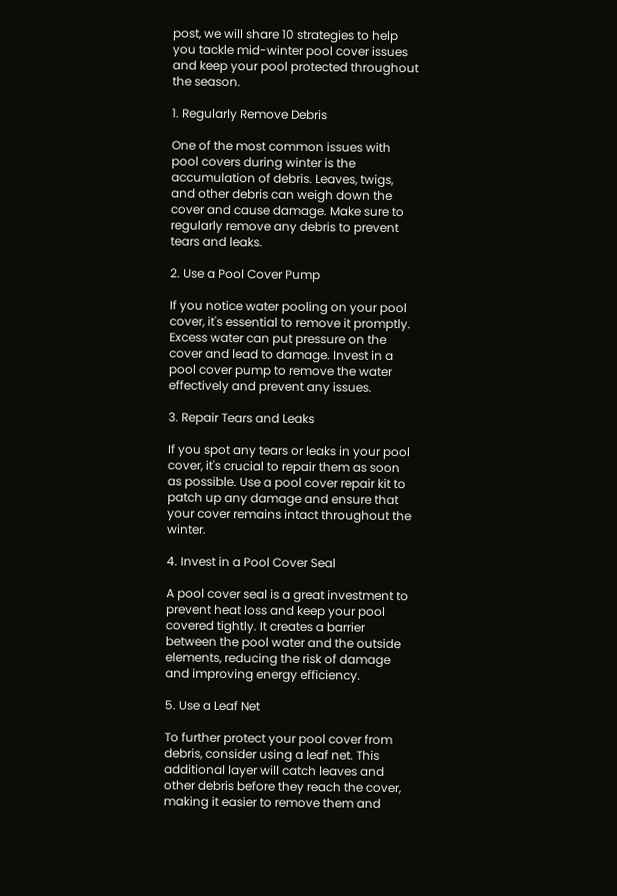post, we will share 10 strategies to help you tackle mid-winter pool cover issues and keep your pool protected throughout the season.

1. Regularly Remove Debris

One of the most common issues with pool covers during winter is the accumulation of debris. Leaves, twigs, and other debris can weigh down the cover and cause damage. Make sure to regularly remove any debris to prevent tears and leaks.

2. Use a Pool Cover Pump

If you notice water pooling on your pool cover, it's essential to remove it promptly. Excess water can put pressure on the cover and lead to damage. Invest in a pool cover pump to remove the water effectively and prevent any issues.

3. Repair Tears and Leaks

If you spot any tears or leaks in your pool cover, it's crucial to repair them as soon as possible. Use a pool cover repair kit to patch up any damage and ensure that your cover remains intact throughout the winter.

4. Invest in a Pool Cover Seal

A pool cover seal is a great investment to prevent heat loss and keep your pool covered tightly. It creates a barrier between the pool water and the outside elements, reducing the risk of damage and improving energy efficiency.

5. Use a Leaf Net

To further protect your pool cover from debris, consider using a leaf net. This additional layer will catch leaves and other debris before they reach the cover, making it easier to remove them and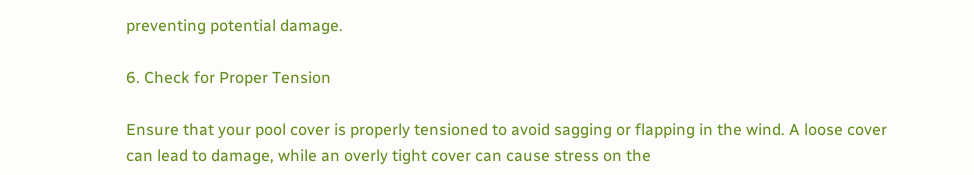preventing potential damage.

6. Check for Proper Tension

Ensure that your pool cover is properly tensioned to avoid sagging or flapping in the wind. A loose cover can lead to damage, while an overly tight cover can cause stress on the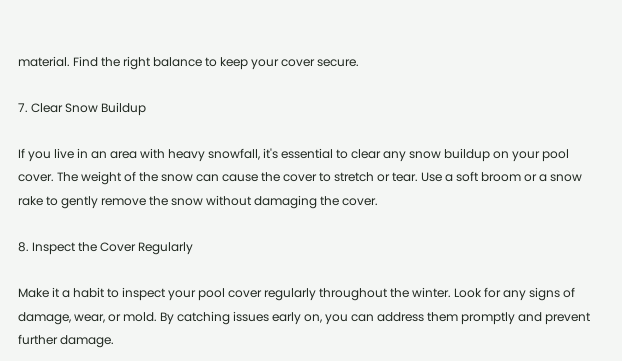material. Find the right balance to keep your cover secure.

7. Clear Snow Buildup

If you live in an area with heavy snowfall, it's essential to clear any snow buildup on your pool cover. The weight of the snow can cause the cover to stretch or tear. Use a soft broom or a snow rake to gently remove the snow without damaging the cover.

8. Inspect the Cover Regularly

Make it a habit to inspect your pool cover regularly throughout the winter. Look for any signs of damage, wear, or mold. By catching issues early on, you can address them promptly and prevent further damage.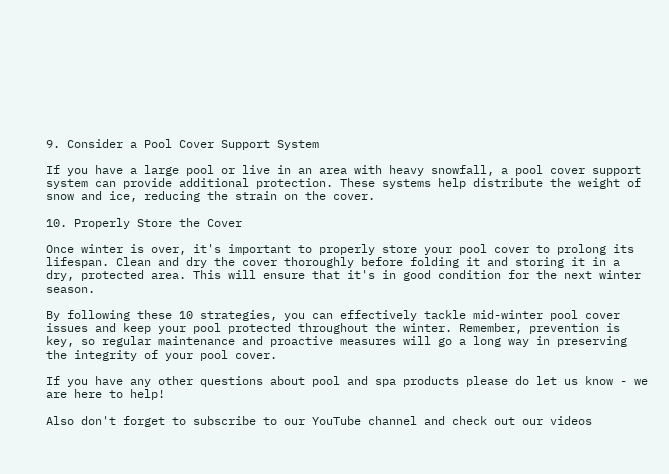9. Consider a Pool Cover Support System

If you have a large pool or live in an area with heavy snowfall, a pool cover support system can provide additional protection. These systems help distribute the weight of snow and ice, reducing the strain on the cover.

10. Properly Store the Cover

Once winter is over, it's important to properly store your pool cover to prolong its lifespan. Clean and dry the cover thoroughly before folding it and storing it in a dry, protected area. This will ensure that it's in good condition for the next winter season.

By following these 10 strategies, you can effectively tackle mid-winter pool cover issues and keep your pool protected throughout the winter. Remember, prevention is key, so regular maintenance and proactive measures will go a long way in preserving the integrity of your pool cover.

If you have any other questions about pool and spa products please do let us know - we are here to help!

Also don't forget to subscribe to our YouTube channel and check out our videos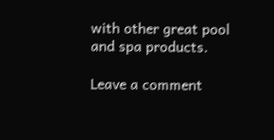with other great pool and spa products.

Leave a comment